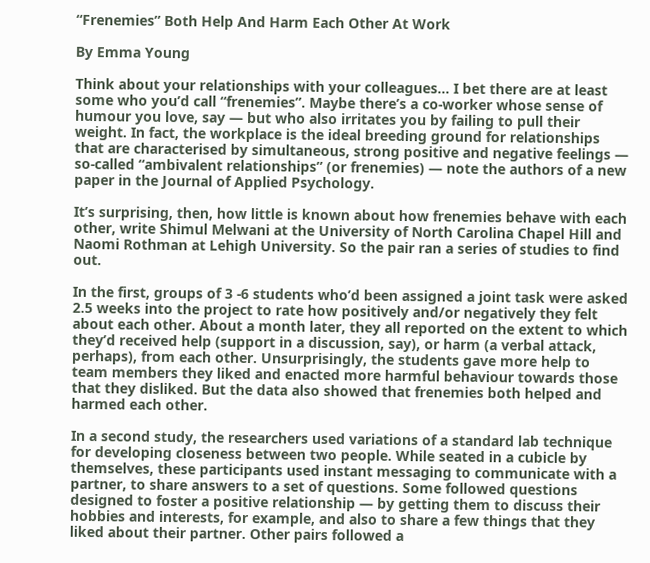“Frenemies” Both Help And Harm Each Other At Work

By Emma Young

Think about your relationships with your colleagues… I bet there are at least some who you’d call “frenemies”. Maybe there’s a co-worker whose sense of humour you love, say — but who also irritates you by failing to pull their weight. In fact, the workplace is the ideal breeding ground for relationships that are characterised by simultaneous, strong positive and negative feelings — so-called “ambivalent relationships” (or frenemies) — note the authors of a new paper in the Journal of Applied Psychology.

It’s surprising, then, how little is known about how frenemies behave with each other, write Shimul Melwani at the University of North Carolina Chapel Hill and Naomi Rothman at Lehigh University. So the pair ran a series of studies to find out.

In the first, groups of 3 -6 students who’d been assigned a joint task were asked 2.5 weeks into the project to rate how positively and/or negatively they felt about each other. About a month later, they all reported on the extent to which they’d received help (support in a discussion, say), or harm (a verbal attack, perhaps), from each other. Unsurprisingly, the students gave more help to team members they liked and enacted more harmful behaviour towards those that they disliked. But the data also showed that frenemies both helped and harmed each other.

In a second study, the researchers used variations of a standard lab technique for developing closeness between two people. While seated in a cubicle by themselves, these participants used instant messaging to communicate with a partner, to share answers to a set of questions. Some followed questions designed to foster a positive relationship — by getting them to discuss their hobbies and interests, for example, and also to share a few things that they liked about their partner. Other pairs followed a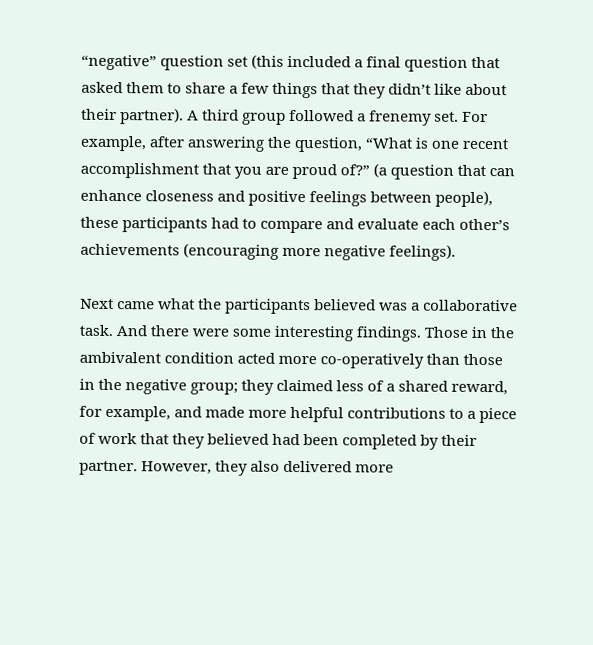“negative” question set (this included a final question that asked them to share a few things that they didn’t like about their partner). A third group followed a frenemy set. For example, after answering the question, “What is one recent accomplishment that you are proud of?” (a question that can enhance closeness and positive feelings between people), these participants had to compare and evaluate each other’s achievements (encouraging more negative feelings).

Next came what the participants believed was a collaborative task. And there were some interesting findings. Those in the ambivalent condition acted more co-operatively than those in the negative group; they claimed less of a shared reward, for example, and made more helpful contributions to a piece of work that they believed had been completed by their partner. However, they also delivered more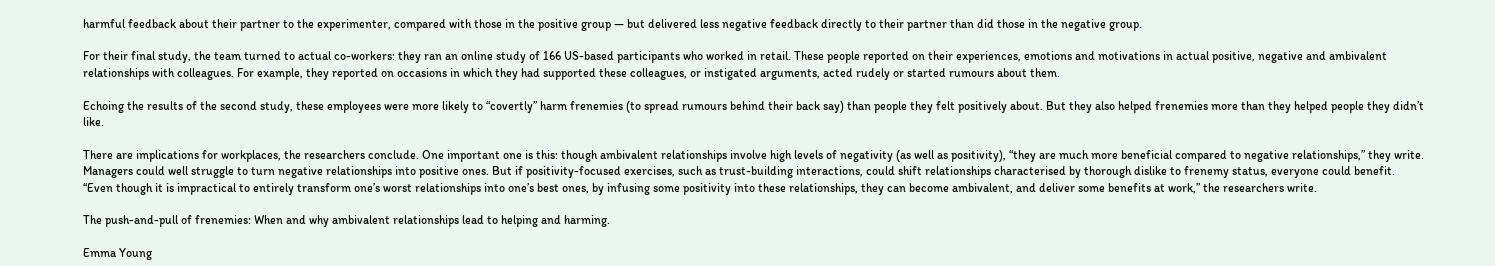harmful feedback about their partner to the experimenter, compared with those in the positive group — but delivered less negative feedback directly to their partner than did those in the negative group.

For their final study, the team turned to actual co-workers: they ran an online study of 166 US-based participants who worked in retail. These people reported on their experiences, emotions and motivations in actual positive, negative and ambivalent relationships with colleagues. For example, they reported on occasions in which they had supported these colleagues, or instigated arguments, acted rudely or started rumours about them.

Echoing the results of the second study, these employees were more likely to “covertly” harm frenemies (to spread rumours behind their back say) than people they felt positively about. But they also helped frenemies more than they helped people they didn’t like.

There are implications for workplaces, the researchers conclude. One important one is this: though ambivalent relationships involve high levels of negativity (as well as positivity), “they are much more beneficial compared to negative relationships,” they write. Managers could well struggle to turn negative relationships into positive ones. But if positivity-focused exercises, such as trust-building interactions, could shift relationships characterised by thorough dislike to frenemy status, everyone could benefit. “Even though it is impractical to entirely transform one’s worst relationships into one’s best ones, by infusing some positivity into these relationships, they can become ambivalent, and deliver some benefits at work,” the researchers write.

The push-and-pull of frenemies: When and why ambivalent relationships lead to helping and harming.

Emma Young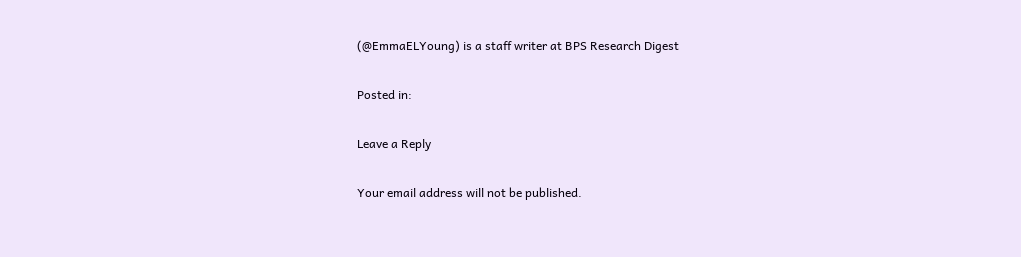(@EmmaELYoung) is a staff writer at BPS Research Digest

Posted in:

Leave a Reply

Your email address will not be published.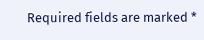Required fields are marked *